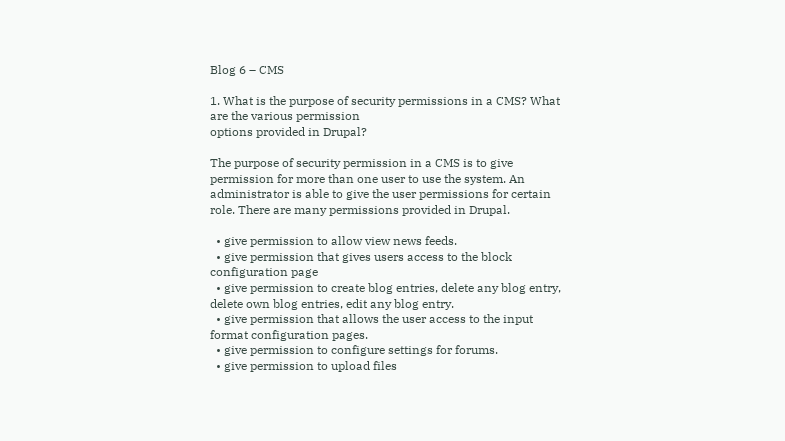Blog 6 – CMS

1. What is the purpose of security permissions in a CMS? What are the various permission
options provided in Drupal?

The purpose of security permission in a CMS is to give permission for more than one user to use the system. An administrator is able to give the user permissions for certain role. There are many permissions provided in Drupal.

  • give permission to allow view news feeds.
  • give permission that gives users access to the block configuration page
  • give permission to create blog entries, delete any blog entry, delete own blog entries, edit any blog entry.
  • give permission that allows the user access to the input format configuration pages.
  • give permission to configure settings for forums.
  • give permission to upload files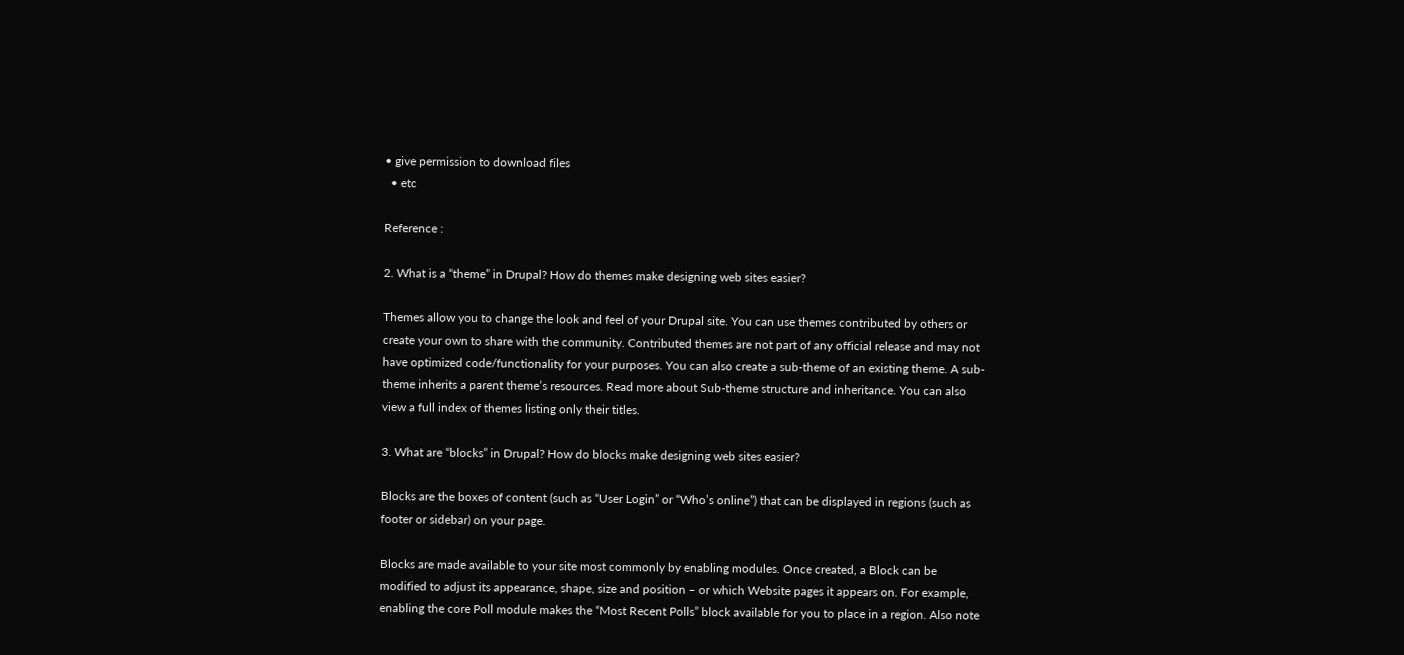• give permission to download files
  • etc

Reference :

2. What is a “theme” in Drupal? How do themes make designing web sites easier?

Themes allow you to change the look and feel of your Drupal site. You can use themes contributed by others or create your own to share with the community. Contributed themes are not part of any official release and may not have optimized code/functionality for your purposes. You can also create a sub-theme of an existing theme. A sub-theme inherits a parent theme’s resources. Read more about Sub-theme structure and inheritance. You can also view a full index of themes listing only their titles.

3. What are “blocks” in Drupal? How do blocks make designing web sites easier?

Blocks are the boxes of content (such as “User Login” or “Who’s online”) that can be displayed in regions (such as footer or sidebar) on your page.

Blocks are made available to your site most commonly by enabling modules. Once created, a Block can be modified to adjust its appearance, shape, size and position – or which Website pages it appears on. For example, enabling the core Poll module makes the “Most Recent Polls” block available for you to place in a region. Also note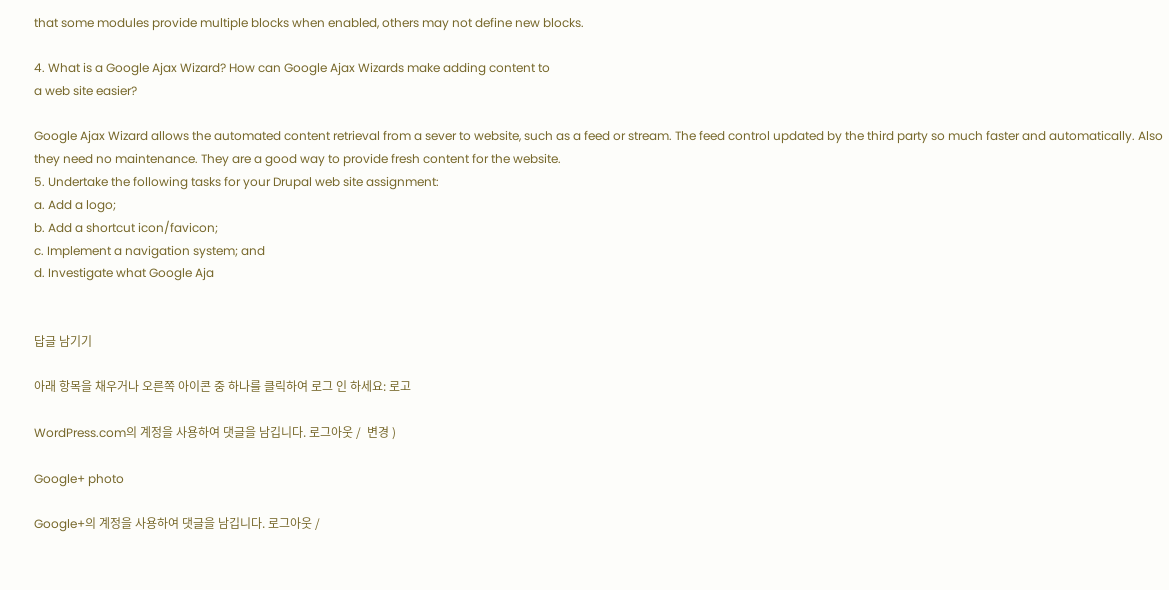that some modules provide multiple blocks when enabled, others may not define new blocks.

4. What is a Google Ajax Wizard? How can Google Ajax Wizards make adding content to
a web site easier?

Google Ajax Wizard allows the automated content retrieval from a sever to website, such as a feed or stream. The feed control updated by the third party so much faster and automatically. Also they need no maintenance. They are a good way to provide fresh content for the website.
5. Undertake the following tasks for your Drupal web site assignment:
a. Add a logo;
b. Add a shortcut icon/favicon;
c. Implement a navigation system; and
d. Investigate what Google Aja


답글 남기기

아래 항목을 채우거나 오른쪽 아이콘 중 하나를 클릭하여 로그 인 하세요: 로고

WordPress.com의 계정을 사용하여 댓글을 남깁니다. 로그아웃 /  변경 )

Google+ photo

Google+의 계정을 사용하여 댓글을 남깁니다. 로그아웃 /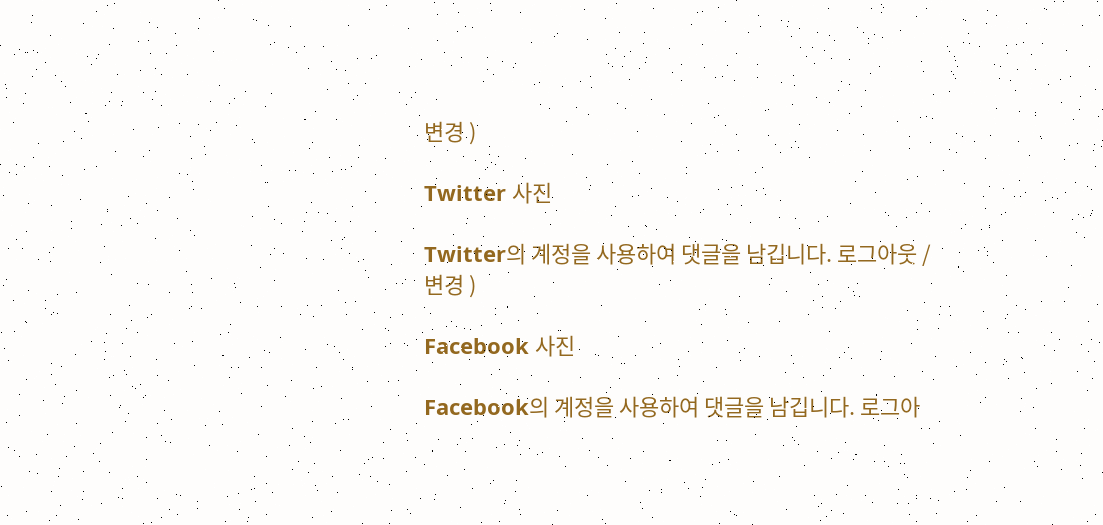변경 )

Twitter 사진

Twitter의 계정을 사용하여 댓글을 남깁니다. 로그아웃 /  변경 )

Facebook 사진

Facebook의 계정을 사용하여 댓글을 남깁니다. 로그아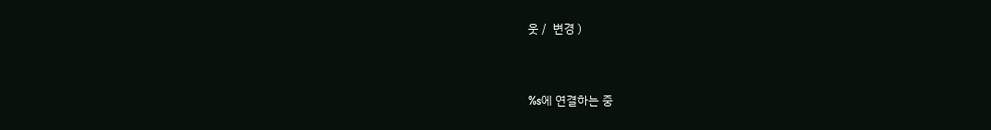웃 /  변경 )


%s에 연결하는 중